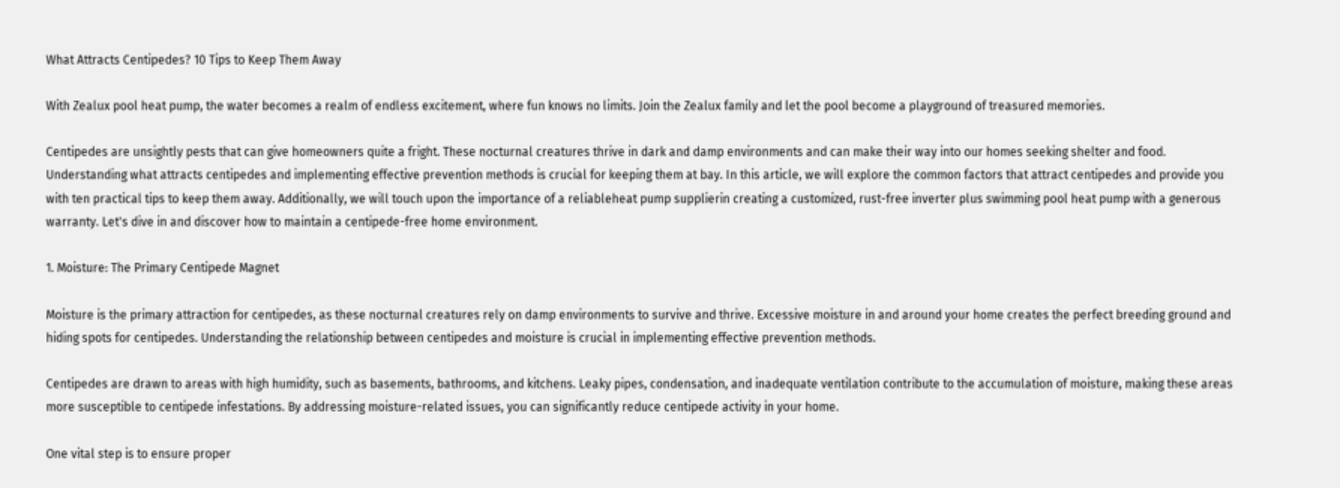What Attracts Centipedes? 10 Tips to Keep Them Away

With Zealux pool heat pump, the water becomes a realm of endless excitement, where fun knows no limits. Join the Zealux family and let the pool become a playground of treasured memories.

Centipedes are unsightly pests that can give homeowners quite a fright. These nocturnal creatures thrive in dark and damp environments and can make their way into our homes seeking shelter and food. Understanding what attracts centipedes and implementing effective prevention methods is crucial for keeping them at bay. In this article, we will explore the common factors that attract centipedes and provide you with ten practical tips to keep them away. Additionally, we will touch upon the importance of a reliableheat pump supplierin creating a customized, rust-free inverter plus swimming pool heat pump with a generous warranty. Let's dive in and discover how to maintain a centipede-free home environment.

1. Moisture: The Primary Centipede Magnet

Moisture is the primary attraction for centipedes, as these nocturnal creatures rely on damp environments to survive and thrive. Excessive moisture in and around your home creates the perfect breeding ground and hiding spots for centipedes. Understanding the relationship between centipedes and moisture is crucial in implementing effective prevention methods.

Centipedes are drawn to areas with high humidity, such as basements, bathrooms, and kitchens. Leaky pipes, condensation, and inadequate ventilation contribute to the accumulation of moisture, making these areas more susceptible to centipede infestations. By addressing moisture-related issues, you can significantly reduce centipede activity in your home.

One vital step is to ensure proper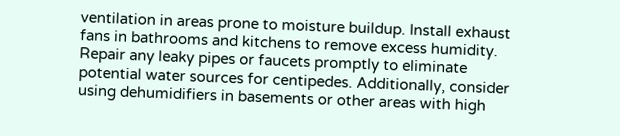ventilation in areas prone to moisture buildup. Install exhaust fans in bathrooms and kitchens to remove excess humidity. Repair any leaky pipes or faucets promptly to eliminate potential water sources for centipedes. Additionally, consider using dehumidifiers in basements or other areas with high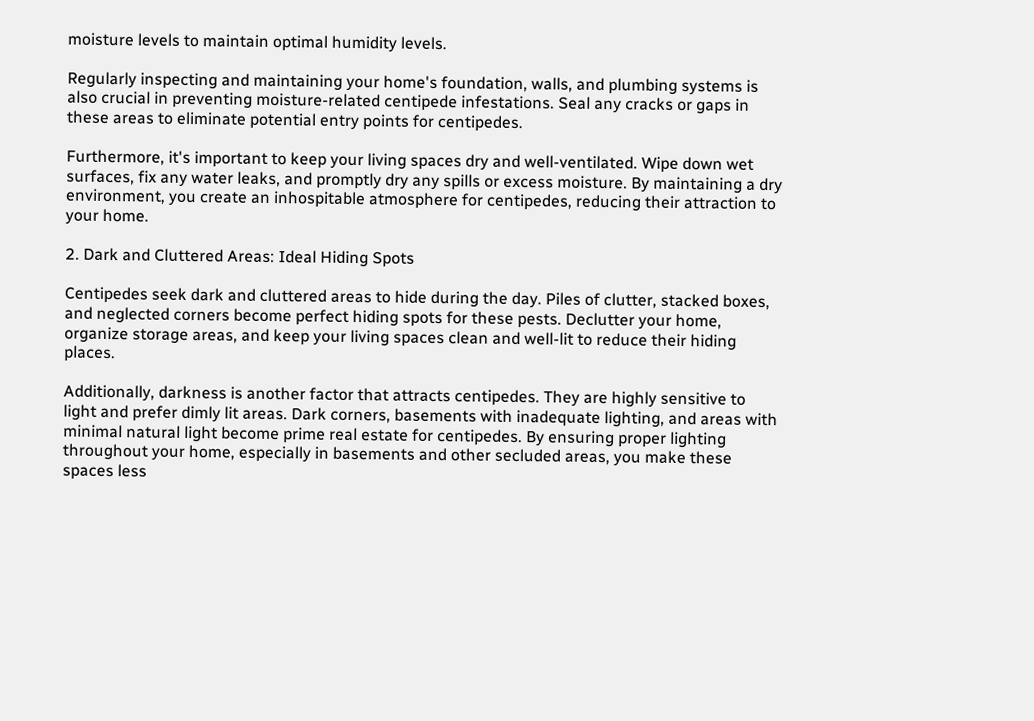moisture levels to maintain optimal humidity levels.

Regularly inspecting and maintaining your home's foundation, walls, and plumbing systems is also crucial in preventing moisture-related centipede infestations. Seal any cracks or gaps in these areas to eliminate potential entry points for centipedes.

Furthermore, it's important to keep your living spaces dry and well-ventilated. Wipe down wet surfaces, fix any water leaks, and promptly dry any spills or excess moisture. By maintaining a dry environment, you create an inhospitable atmosphere for centipedes, reducing their attraction to your home.

2. Dark and Cluttered Areas: Ideal Hiding Spots

Centipedes seek dark and cluttered areas to hide during the day. Piles of clutter, stacked boxes, and neglected corners become perfect hiding spots for these pests. Declutter your home, organize storage areas, and keep your living spaces clean and well-lit to reduce their hiding places.

Additionally, darkness is another factor that attracts centipedes. They are highly sensitive to light and prefer dimly lit areas. Dark corners, basements with inadequate lighting, and areas with minimal natural light become prime real estate for centipedes. By ensuring proper lighting throughout your home, especially in basements and other secluded areas, you make these spaces less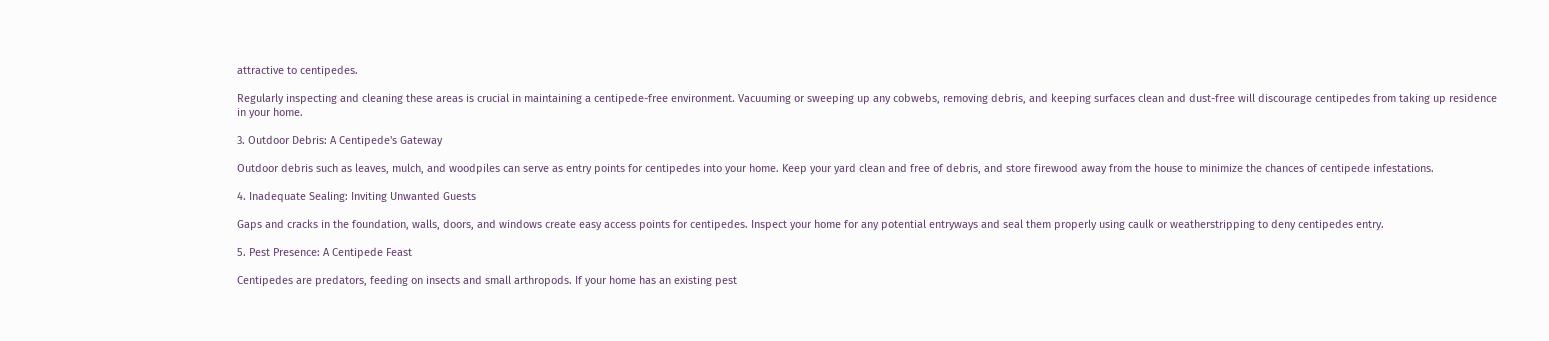attractive to centipedes.

Regularly inspecting and cleaning these areas is crucial in maintaining a centipede-free environment. Vacuuming or sweeping up any cobwebs, removing debris, and keeping surfaces clean and dust-free will discourage centipedes from taking up residence in your home.

3. Outdoor Debris: A Centipede's Gateway

Outdoor debris such as leaves, mulch, and woodpiles can serve as entry points for centipedes into your home. Keep your yard clean and free of debris, and store firewood away from the house to minimize the chances of centipede infestations.

4. Inadequate Sealing: Inviting Unwanted Guests

Gaps and cracks in the foundation, walls, doors, and windows create easy access points for centipedes. Inspect your home for any potential entryways and seal them properly using caulk or weatherstripping to deny centipedes entry.

5. Pest Presence: A Centipede Feast

Centipedes are predators, feeding on insects and small arthropods. If your home has an existing pest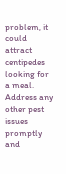problem, it could attract centipedes looking for a meal. Address any other pest issues promptly and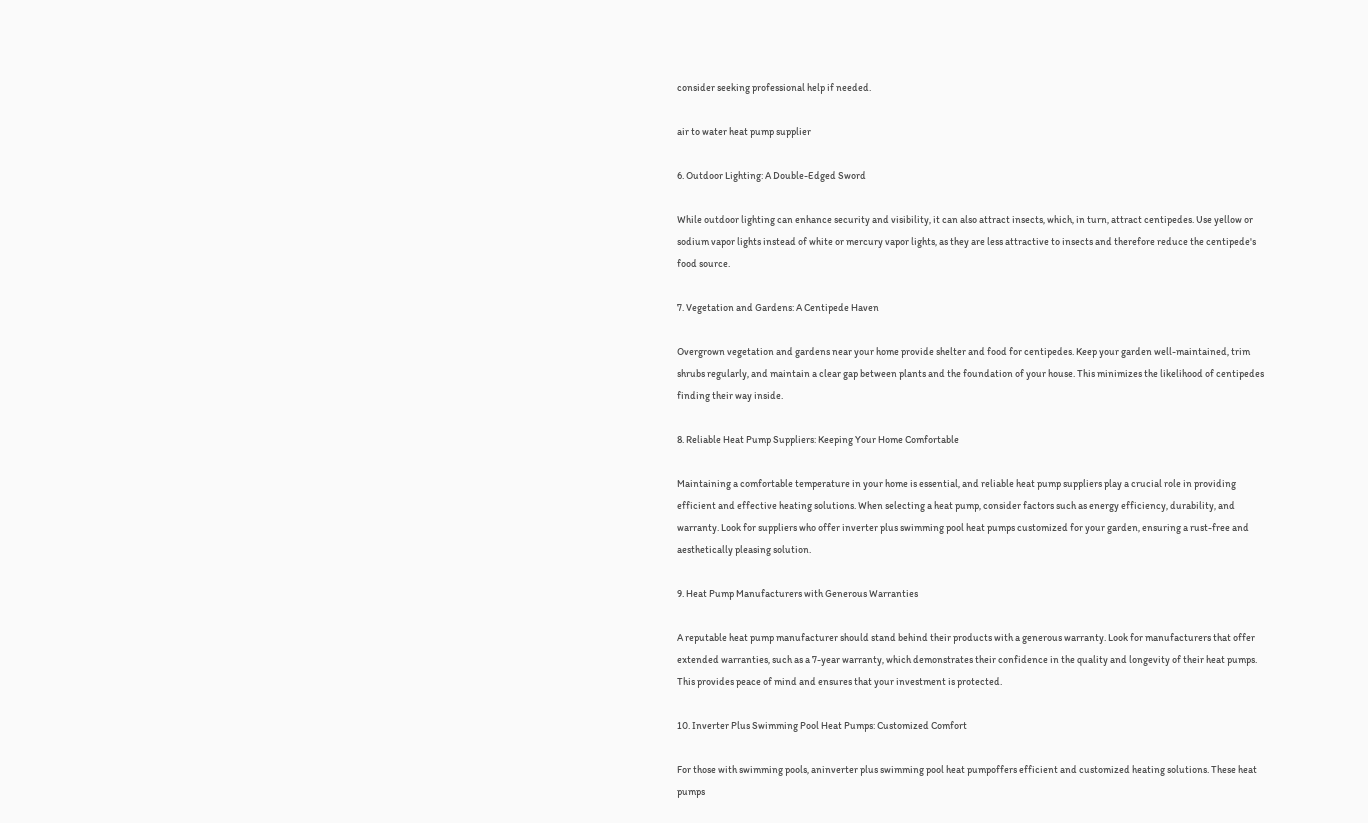consider seeking professional help if needed.

air to water heat pump supplier

6. Outdoor Lighting: A Double-Edged Sword

While outdoor lighting can enhance security and visibility, it can also attract insects, which, in turn, attract centipedes. Use yellow or sodium vapor lights instead of white or mercury vapor lights, as they are less attractive to insects and therefore reduce the centipede's food source.

7. Vegetation and Gardens: A Centipede Haven

Overgrown vegetation and gardens near your home provide shelter and food for centipedes. Keep your garden well-maintained, trim shrubs regularly, and maintain a clear gap between plants and the foundation of your house. This minimizes the likelihood of centipedes finding their way inside.

8. Reliable Heat Pump Suppliers: Keeping Your Home Comfortable

Maintaining a comfortable temperature in your home is essential, and reliable heat pump suppliers play a crucial role in providing efficient and effective heating solutions. When selecting a heat pump, consider factors such as energy efficiency, durability, and warranty. Look for suppliers who offer inverter plus swimming pool heat pumps customized for your garden, ensuring a rust-free and aesthetically pleasing solution.

9. Heat Pump Manufacturers with Generous Warranties

A reputable heat pump manufacturer should stand behind their products with a generous warranty. Look for manufacturers that offer extended warranties, such as a 7-year warranty, which demonstrates their confidence in the quality and longevity of their heat pumps. This provides peace of mind and ensures that your investment is protected.

10. Inverter Plus Swimming Pool Heat Pumps: Customized Comfort

For those with swimming pools, aninverter plus swimming pool heat pumpoffers efficient and customized heating solutions. These heat pumps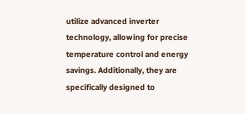utilize advanced inverter technology, allowing for precise temperature control and energy savings. Additionally, they are specifically designed to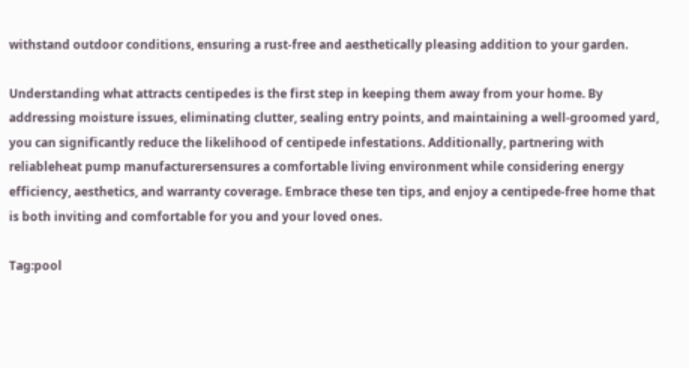withstand outdoor conditions, ensuring a rust-free and aesthetically pleasing addition to your garden.

Understanding what attracts centipedes is the first step in keeping them away from your home. By addressing moisture issues, eliminating clutter, sealing entry points, and maintaining a well-groomed yard, you can significantly reduce the likelihood of centipede infestations. Additionally, partnering with reliableheat pump manufacturersensures a comfortable living environment while considering energy efficiency, aesthetics, and warranty coverage. Embrace these ten tips, and enjoy a centipede-free home that is both inviting and comfortable for you and your loved ones.

Tag:pool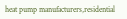heat pump manufacturers,residential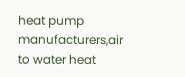heat pump manufacturers,air to water heat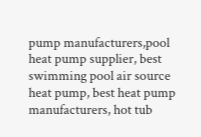pump manufacturers,pool heat pump supplier, best swimming pool air source heat pump, best heat pump manufacturers, hot tub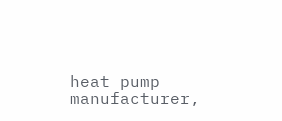heat pump manufacturer,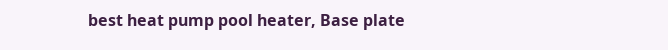best heat pump pool heater, Base plate